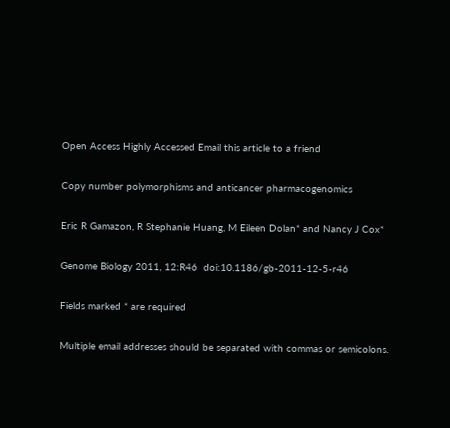Open Access Highly Accessed Email this article to a friend

Copy number polymorphisms and anticancer pharmacogenomics

Eric R Gamazon, R Stephanie Huang, M Eileen Dolan* and Nancy J Cox*

Genome Biology 2011, 12:R46  doi:10.1186/gb-2011-12-5-r46

Fields marked * are required

Multiple email addresses should be separated with commas or semicolons.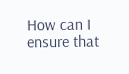How can I ensure that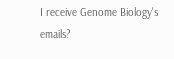I receive Genome Biology's emails?